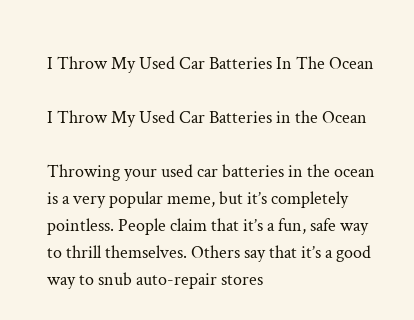I Throw My Used Car Batteries In The Ocean

I Throw My Used Car Batteries in the Ocean

Throwing your used car batteries in the ocean is a very popular meme, but it’s completely pointless. People claim that it’s a fun, safe way to thrill themselves. Others say that it’s a good way to snub auto-repair stores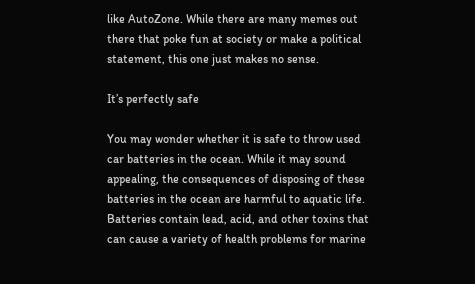like AutoZone. While there are many memes out there that poke fun at society or make a political statement, this one just makes no sense.

It’s perfectly safe

You may wonder whether it is safe to throw used car batteries in the ocean. While it may sound appealing, the consequences of disposing of these batteries in the ocean are harmful to aquatic life. Batteries contain lead, acid, and other toxins that can cause a variety of health problems for marine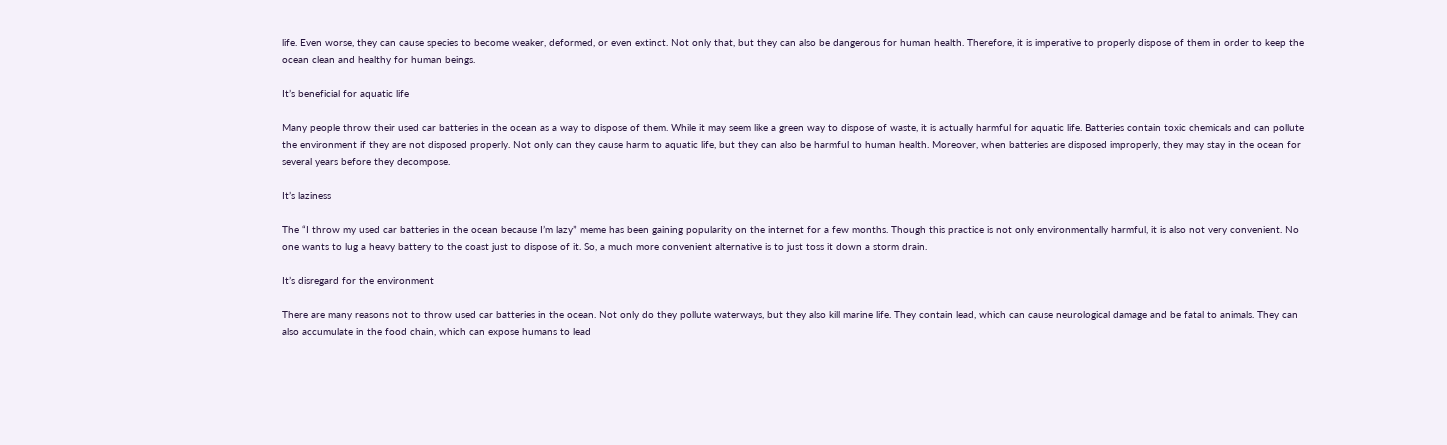life. Even worse, they can cause species to become weaker, deformed, or even extinct. Not only that, but they can also be dangerous for human health. Therefore, it is imperative to properly dispose of them in order to keep the ocean clean and healthy for human beings.

It’s beneficial for aquatic life

Many people throw their used car batteries in the ocean as a way to dispose of them. While it may seem like a green way to dispose of waste, it is actually harmful for aquatic life. Batteries contain toxic chemicals and can pollute the environment if they are not disposed properly. Not only can they cause harm to aquatic life, but they can also be harmful to human health. Moreover, when batteries are disposed improperly, they may stay in the ocean for several years before they decompose.

It’s laziness

The “I throw my used car batteries in the ocean because I’m lazy” meme has been gaining popularity on the internet for a few months. Though this practice is not only environmentally harmful, it is also not very convenient. No one wants to lug a heavy battery to the coast just to dispose of it. So, a much more convenient alternative is to just toss it down a storm drain.

It’s disregard for the environment

There are many reasons not to throw used car batteries in the ocean. Not only do they pollute waterways, but they also kill marine life. They contain lead, which can cause neurological damage and be fatal to animals. They can also accumulate in the food chain, which can expose humans to lead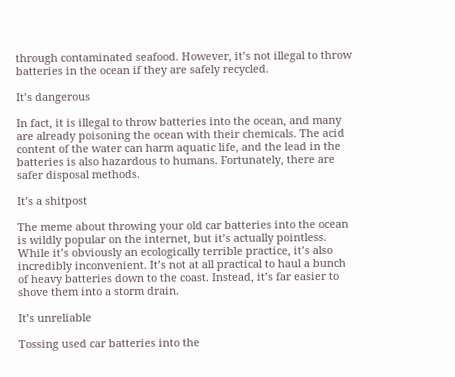through contaminated seafood. However, it’s not illegal to throw batteries in the ocean if they are safely recycled.

It’s dangerous

In fact, it is illegal to throw batteries into the ocean, and many are already poisoning the ocean with their chemicals. The acid content of the water can harm aquatic life, and the lead in the batteries is also hazardous to humans. Fortunately, there are safer disposal methods.

It’s a shitpost

The meme about throwing your old car batteries into the ocean is wildly popular on the internet, but it’s actually pointless. While it’s obviously an ecologically terrible practice, it’s also incredibly inconvenient. It’s not at all practical to haul a bunch of heavy batteries down to the coast. Instead, it’s far easier to shove them into a storm drain.

It’s unreliable

Tossing used car batteries into the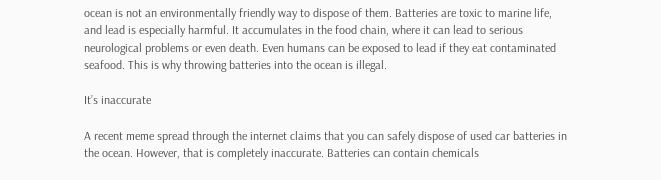ocean is not an environmentally friendly way to dispose of them. Batteries are toxic to marine life, and lead is especially harmful. It accumulates in the food chain, where it can lead to serious neurological problems or even death. Even humans can be exposed to lead if they eat contaminated seafood. This is why throwing batteries into the ocean is illegal.

It’s inaccurate

A recent meme spread through the internet claims that you can safely dispose of used car batteries in the ocean. However, that is completely inaccurate. Batteries can contain chemicals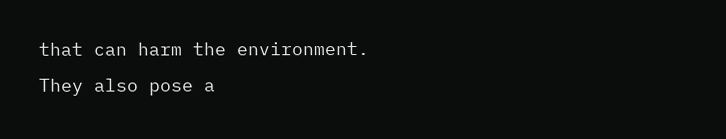that can harm the environment. They also pose a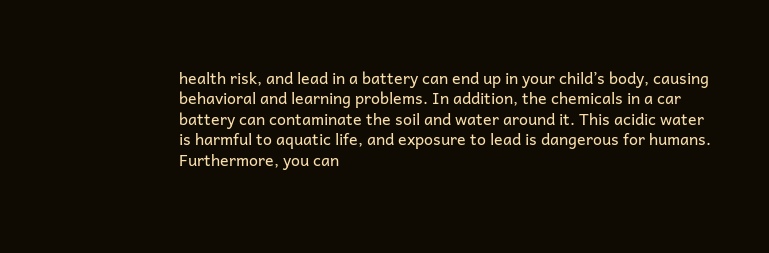health risk, and lead in a battery can end up in your child’s body, causing behavioral and learning problems. In addition, the chemicals in a car battery can contaminate the soil and water around it. This acidic water is harmful to aquatic life, and exposure to lead is dangerous for humans. Furthermore, you can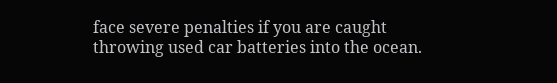face severe penalties if you are caught throwing used car batteries into the ocean.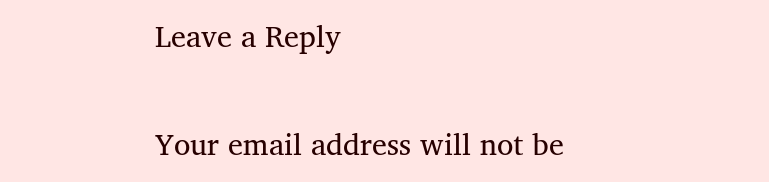Leave a Reply

Your email address will not be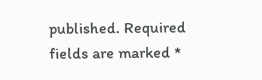published. Required fields are marked *